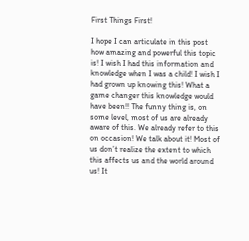First Things First!

I hope I can articulate in this post how amazing and powerful this topic is! I wish I had this information and knowledge when I was a child! I wish I had grown up knowing this! What a game changer this knowledge would have been!! The funny thing is, on some level, most of us are already aware of this. We already refer to this on occasion! We talk about it! Most of us don’t realize the extent to which this affects us and the world around us! It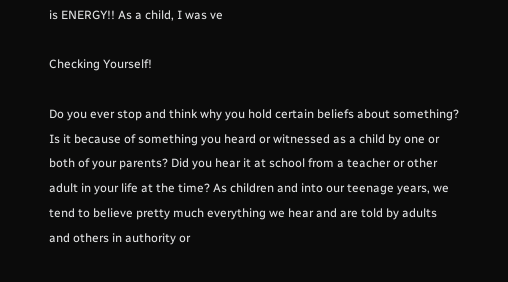is ENERGY!! As a child, I was ve

Checking Yourself!

Do you ever stop and think why you hold certain beliefs about something? Is it because of something you heard or witnessed as a child by one or both of your parents? Did you hear it at school from a teacher or other adult in your life at the time? As children and into our teenage years, we tend to believe pretty much everything we hear and are told by adults and others in authority or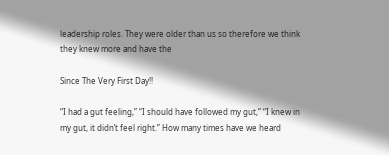leadership roles. They were older than us so therefore we think they knew more and have the

Since The Very First Day!!

“I had a gut feeling,” “I should have followed my gut,” “I knew in my gut, it didn’t feel right.” How many times have we heard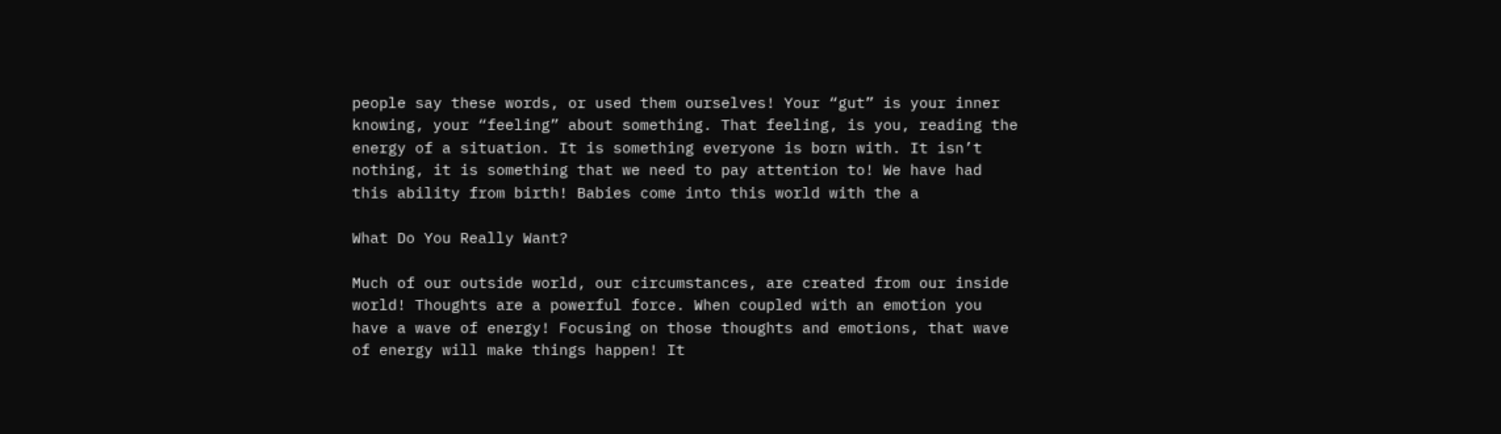people say these words, or used them ourselves! Your “gut” is your inner knowing, your “feeling” about something. That feeling, is you, reading the energy of a situation. It is something everyone is born with. It isn’t nothing, it is something that we need to pay attention to! We have had this ability from birth! Babies come into this world with the a

What Do You Really Want?

Much of our outside world, our circumstances, are created from our inside world! Thoughts are a powerful force. When coupled with an emotion you have a wave of energy! Focusing on those thoughts and emotions, that wave of energy will make things happen! It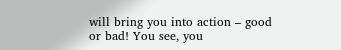will bring you into action – good or bad! You see, you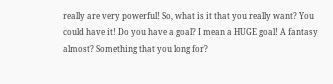really are very powerful! So, what is it that you really want? You could have it! Do you have a goal? I mean a HUGE goal! A fantasy almost? Something that you long for?